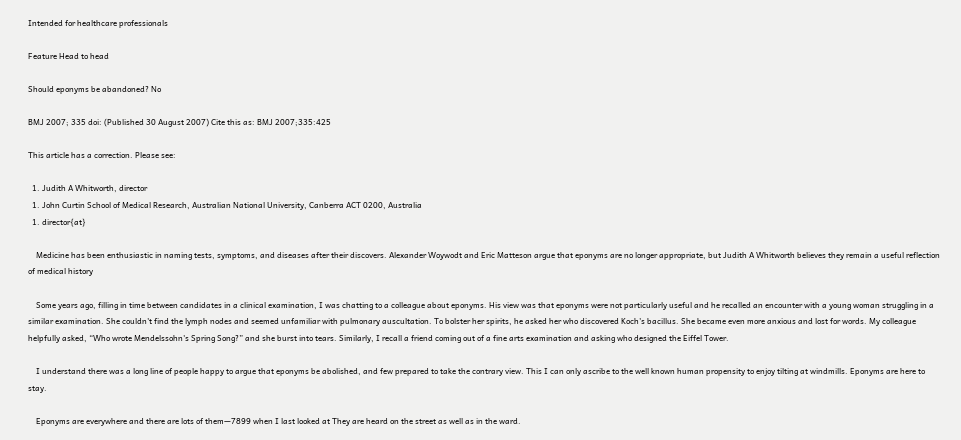Intended for healthcare professionals

Feature Head to head

Should eponyms be abandoned? No

BMJ 2007; 335 doi: (Published 30 August 2007) Cite this as: BMJ 2007;335:425

This article has a correction. Please see:

  1. Judith A Whitworth, director
  1. John Curtin School of Medical Research, Australian National University, Canberra ACT 0200, Australia
  1. director{at}

    Medicine has been enthusiastic in naming tests, symptoms, and diseases after their discovers. Alexander Woywodt and Eric Matteson argue that eponyms are no longer appropriate, but Judith A Whitworth believes they remain a useful reflection of medical history

    Some years ago, filling in time between candidates in a clinical examination, I was chatting to a colleague about eponyms. His view was that eponyms were not particularly useful and he recalled an encounter with a young woman struggling in a similar examination. She couldn't find the lymph nodes and seemed unfamiliar with pulmonary auscultation. To bolster her spirits, he asked her who discovered Koch's bacillus. She became even more anxious and lost for words. My colleague helpfully asked, “Who wrote Mendelssohn's Spring Song?” and she burst into tears. Similarly, I recall a friend coming out of a fine arts examination and asking who designed the Eiffel Tower.

    I understand there was a long line of people happy to argue that eponyms be abolished, and few prepared to take the contrary view. This I can only ascribe to the well known human propensity to enjoy tilting at windmills. Eponyms are here to stay.

    Eponyms are everywhere and there are lots of them—7899 when I last looked at They are heard on the street as well as in the ward.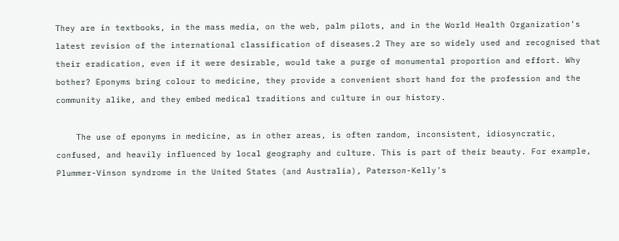They are in textbooks, in the mass media, on the web, palm pilots, and in the World Health Organization's latest revision of the international classification of diseases.2 They are so widely used and recognised that their eradication, even if it were desirable, would take a purge of monumental proportion and effort. Why bother? Eponyms bring colour to medicine, they provide a convenient short hand for the profession and the community alike, and they embed medical traditions and culture in our history.

    The use of eponyms in medicine, as in other areas, is often random, inconsistent, idiosyncratic, confused, and heavily influenced by local geography and culture. This is part of their beauty. For example, Plummer-Vinson syndrome in the United States (and Australia), Paterson-Kelly's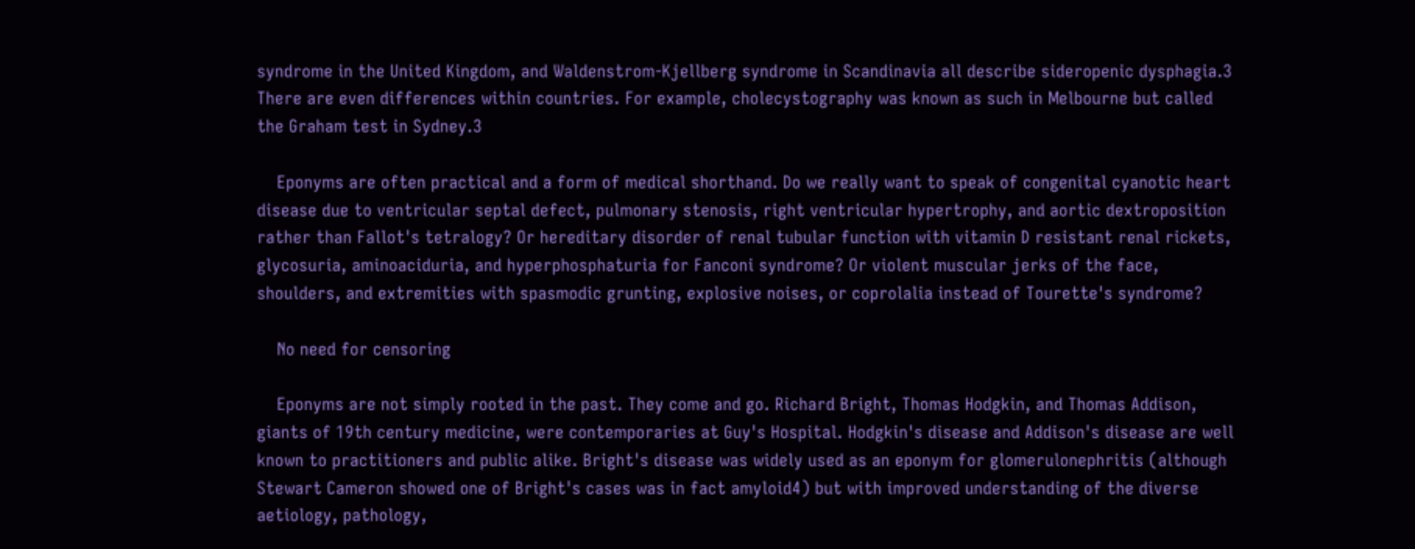syndrome in the United Kingdom, and Waldenstrom-Kjellberg syndrome in Scandinavia all describe sideropenic dysphagia.3 There are even differences within countries. For example, cholecystography was known as such in Melbourne but called the Graham test in Sydney.3

    Eponyms are often practical and a form of medical shorthand. Do we really want to speak of congenital cyanotic heart disease due to ventricular septal defect, pulmonary stenosis, right ventricular hypertrophy, and aortic dextroposition rather than Fallot's tetralogy? Or hereditary disorder of renal tubular function with vitamin D resistant renal rickets, glycosuria, aminoaciduria, and hyperphosphaturia for Fanconi syndrome? Or violent muscular jerks of the face, shoulders, and extremities with spasmodic grunting, explosive noises, or coprolalia instead of Tourette's syndrome?

    No need for censoring

    Eponyms are not simply rooted in the past. They come and go. Richard Bright, Thomas Hodgkin, and Thomas Addison, giants of 19th century medicine, were contemporaries at Guy's Hospital. Hodgkin's disease and Addison's disease are well known to practitioners and public alike. Bright's disease was widely used as an eponym for glomerulonephritis (although Stewart Cameron showed one of Bright's cases was in fact amyloid4) but with improved understanding of the diverse aetiology, pathology,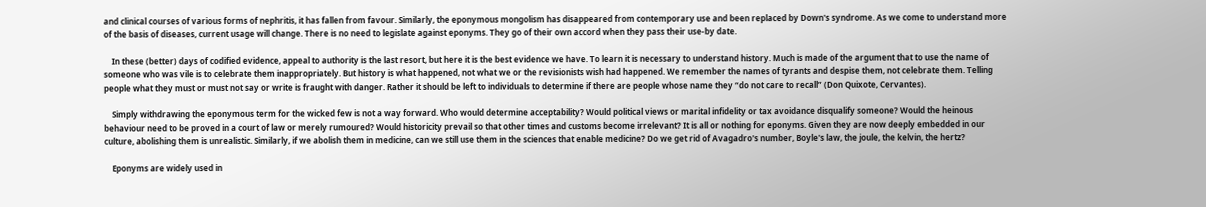and clinical courses of various forms of nephritis, it has fallen from favour. Similarly, the eponymous mongolism has disappeared from contemporary use and been replaced by Down's syndrome. As we come to understand more of the basis of diseases, current usage will change. There is no need to legislate against eponyms. They go of their own accord when they pass their use-by date.

    In these (better) days of codified evidence, appeal to authority is the last resort, but here it is the best evidence we have. To learn it is necessary to understand history. Much is made of the argument that to use the name of someone who was vile is to celebrate them inappropriately. But history is what happened, not what we or the revisionists wish had happened. We remember the names of tyrants and despise them, not celebrate them. Telling people what they must or must not say or write is fraught with danger. Rather it should be left to individuals to determine if there are people whose name they “do not care to recall” (Don Quixote, Cervantes).

    Simply withdrawing the eponymous term for the wicked few is not a way forward. Who would determine acceptability? Would political views or marital infidelity or tax avoidance disqualify someone? Would the heinous behaviour need to be proved in a court of law or merely rumoured? Would historicity prevail so that other times and customs become irrelevant? It is all or nothing for eponyms. Given they are now deeply embedded in our culture, abolishing them is unrealistic. Similarly, if we abolish them in medicine, can we still use them in the sciences that enable medicine? Do we get rid of Avagadro's number, Boyle's law, the joule, the kelvin, the hertz?

    Eponyms are widely used in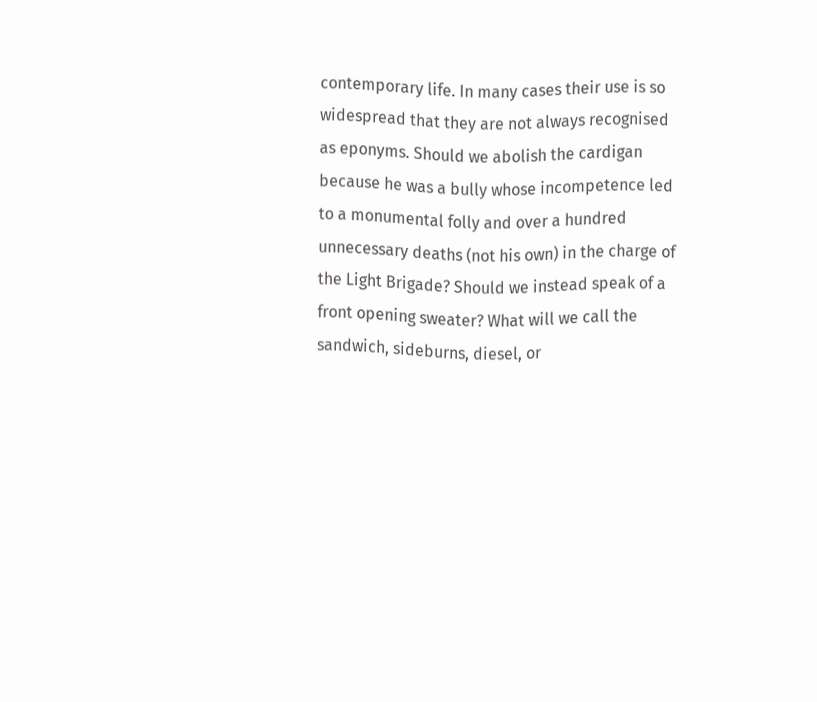contemporary life. In many cases their use is so widespread that they are not always recognised as eponyms. Should we abolish the cardigan because he was a bully whose incompetence led to a monumental folly and over a hundred unnecessary deaths (not his own) in the charge of the Light Brigade? Should we instead speak of a front opening sweater? What will we call the sandwich, sideburns, diesel, or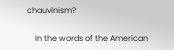chauvinism?

    In the words of the American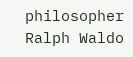philosopher Ralph Waldo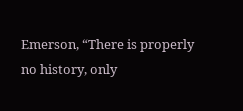Emerson, “There is properly no history, only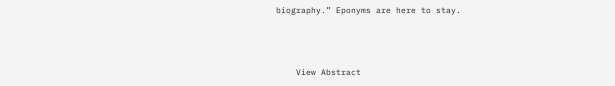biography.” Eponyms are here to stay.



    View Abstract